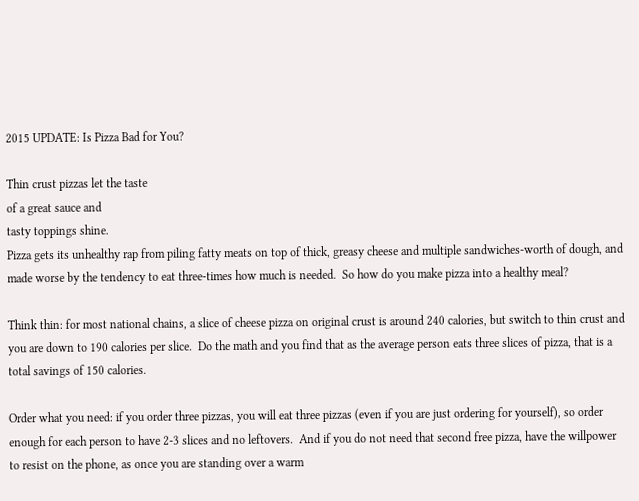2015 UPDATE: Is Pizza Bad for You?

Thin crust pizzas let the taste
of a great sauce and
tasty toppings shine.
Pizza gets its unhealthy rap from piling fatty meats on top of thick, greasy cheese and multiple sandwiches-worth of dough, and made worse by the tendency to eat three-times how much is needed.  So how do you make pizza into a healthy meal?

Think thin: for most national chains, a slice of cheese pizza on original crust is around 240 calories, but switch to thin crust and you are down to 190 calories per slice.  Do the math and you find that as the average person eats three slices of pizza, that is a total savings of 150 calories.

Order what you need: if you order three pizzas, you will eat three pizzas (even if you are just ordering for yourself), so order enough for each person to have 2-3 slices and no leftovers.  And if you do not need that second free pizza, have the willpower to resist on the phone, as once you are standing over a warm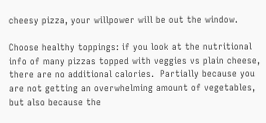cheesy pizza, your willpower will be out the window.

Choose healthy toppings: if you look at the nutritional info of many pizzas topped with veggies vs plain cheese, there are no additional calories.  Partially because you are not getting an overwhelming amount of vegetables, but also because the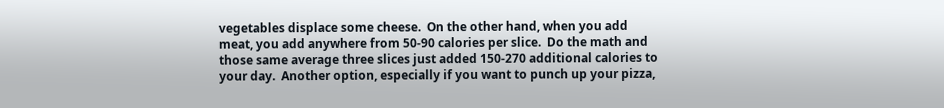vegetables displace some cheese.  On the other hand, when you add meat, you add anywhere from 50-90 calories per slice.  Do the math and those same average three slices just added 150-270 additional calories to your day.  Another option, especially if you want to punch up your pizza,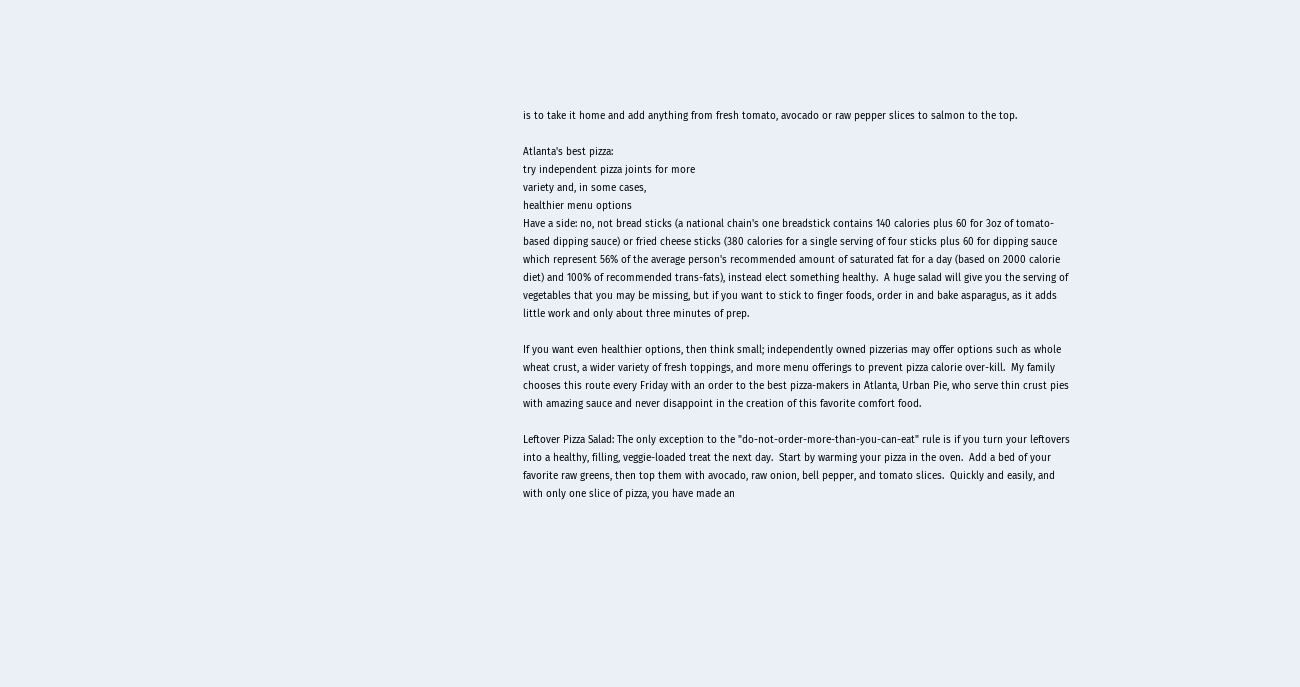is to take it home and add anything from fresh tomato, avocado or raw pepper slices to salmon to the top.

Atlanta's best pizza:
try independent pizza joints for more
variety and, in some cases,
healthier menu options
Have a side: no, not bread sticks (a national chain's one breadstick contains 140 calories plus 60 for 3oz of tomato-based dipping sauce) or fried cheese sticks (380 calories for a single serving of four sticks plus 60 for dipping sauce which represent 56% of the average person's recommended amount of saturated fat for a day (based on 2000 calorie diet) and 100% of recommended trans-fats), instead elect something healthy.  A huge salad will give you the serving of vegetables that you may be missing, but if you want to stick to finger foods, order in and bake asparagus, as it adds little work and only about three minutes of prep.

If you want even healthier options, then think small; independently owned pizzerias may offer options such as whole wheat crust, a wider variety of fresh toppings, and more menu offerings to prevent pizza calorie over-kill.  My family chooses this route every Friday with an order to the best pizza-makers in Atlanta, Urban Pie, who serve thin crust pies with amazing sauce and never disappoint in the creation of this favorite comfort food.

Leftover Pizza Salad: The only exception to the "do-not-order-more-than-you-can-eat" rule is if you turn your leftovers into a healthy, filling, veggie-loaded treat the next day.  Start by warming your pizza in the oven.  Add a bed of your favorite raw greens, then top them with avocado, raw onion, bell pepper, and tomato slices.  Quickly and easily, and with only one slice of pizza, you have made an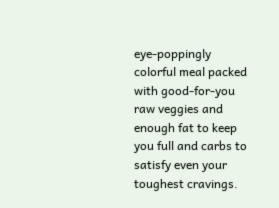eye-poppingly colorful meal packed with good-for-you raw veggies and enough fat to keep you full and carbs to satisfy even your toughest cravings.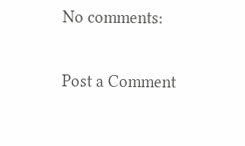No comments:

Post a Comment